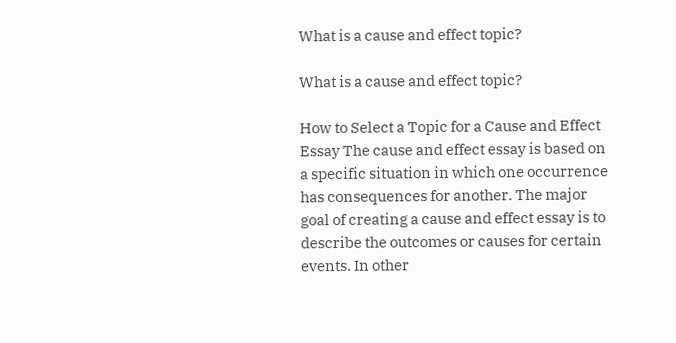What is a cause and effect topic?

What is a cause and effect topic?

How to Select a Topic for a Cause and Effect Essay The cause and effect essay is based on a specific situation in which one occurrence has consequences for another. The major goal of creating a cause and effect essay is to describe the outcomes or causes for certain events. In other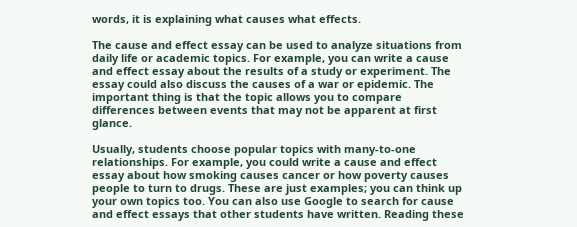words, it is explaining what causes what effects.

The cause and effect essay can be used to analyze situations from daily life or academic topics. For example, you can write a cause and effect essay about the results of a study or experiment. The essay could also discuss the causes of a war or epidemic. The important thing is that the topic allows you to compare differences between events that may not be apparent at first glance.

Usually, students choose popular topics with many-to-one relationships. For example, you could write a cause and effect essay about how smoking causes cancer or how poverty causes people to turn to drugs. These are just examples; you can think up your own topics too. You can also use Google to search for cause and effect essays that other students have written. Reading these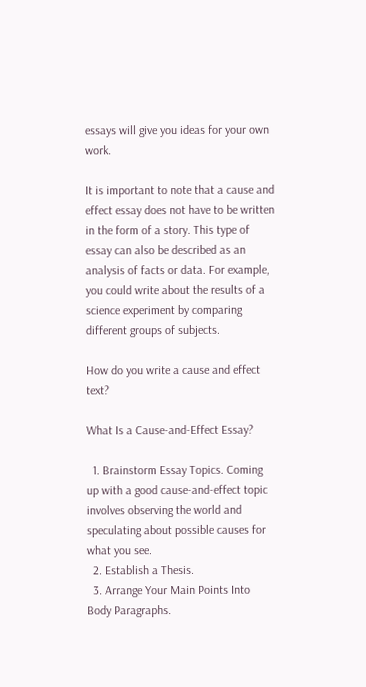essays will give you ideas for your own work.

It is important to note that a cause and effect essay does not have to be written in the form of a story. This type of essay can also be described as an analysis of facts or data. For example, you could write about the results of a science experiment by comparing different groups of subjects.

How do you write a cause and effect text?

What Is a Cause-and-Effect Essay?

  1. Brainstorm Essay Topics. Coming up with a good cause-and-effect topic involves observing the world and speculating about possible causes for what you see.
  2. Establish a Thesis.
  3. Arrange Your Main Points Into Body Paragraphs.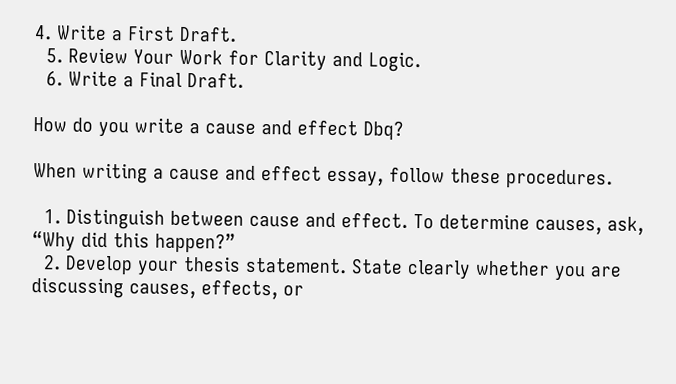4. Write a First Draft.
  5. Review Your Work for Clarity and Logic.
  6. Write a Final Draft.

How do you write a cause and effect Dbq?

When writing a cause and effect essay, follow these procedures.

  1. Distinguish between cause and effect. To determine causes, ask, “Why did this happen?”
  2. Develop your thesis statement. State clearly whether you are discussing causes, effects, or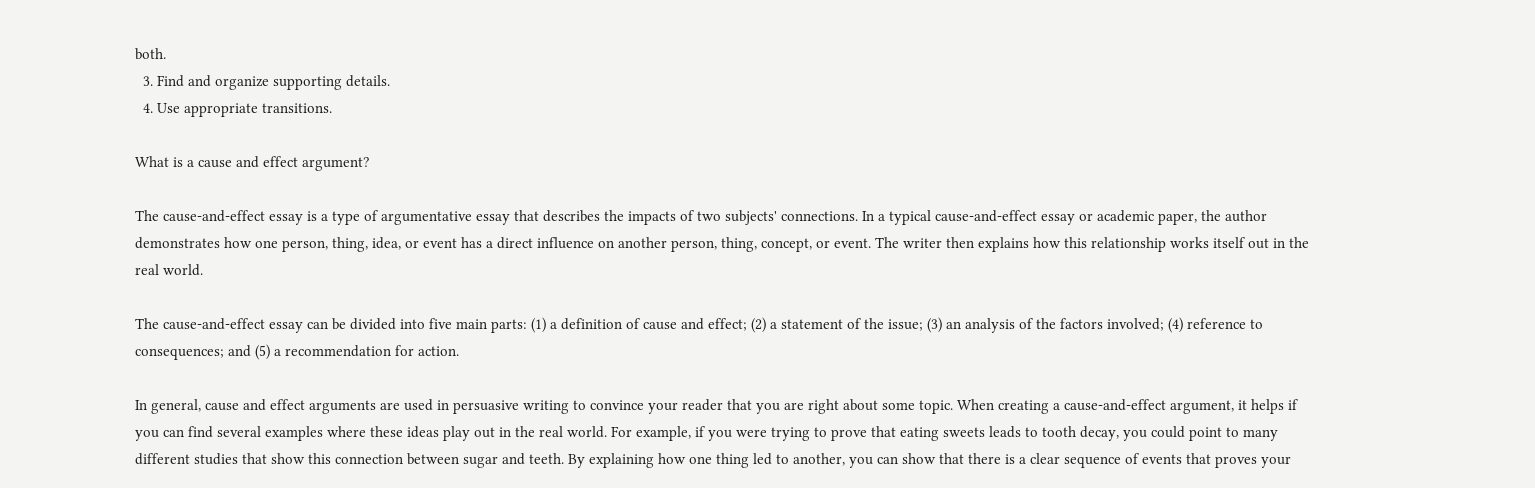both.
  3. Find and organize supporting details.
  4. Use appropriate transitions.

What is a cause and effect argument?

The cause-and-effect essay is a type of argumentative essay that describes the impacts of two subjects' connections. In a typical cause-and-effect essay or academic paper, the author demonstrates how one person, thing, idea, or event has a direct influence on another person, thing, concept, or event. The writer then explains how this relationship works itself out in the real world.

The cause-and-effect essay can be divided into five main parts: (1) a definition of cause and effect; (2) a statement of the issue; (3) an analysis of the factors involved; (4) reference to consequences; and (5) a recommendation for action.

In general, cause and effect arguments are used in persuasive writing to convince your reader that you are right about some topic. When creating a cause-and-effect argument, it helps if you can find several examples where these ideas play out in the real world. For example, if you were trying to prove that eating sweets leads to tooth decay, you could point to many different studies that show this connection between sugar and teeth. By explaining how one thing led to another, you can show that there is a clear sequence of events that proves your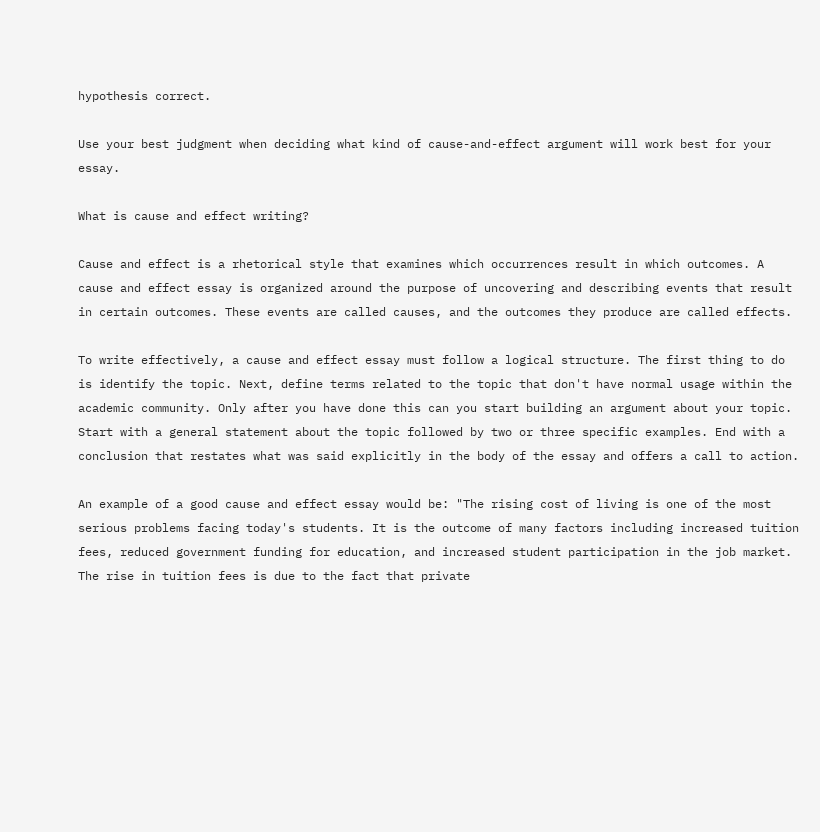hypothesis correct.

Use your best judgment when deciding what kind of cause-and-effect argument will work best for your essay.

What is cause and effect writing?

Cause and effect is a rhetorical style that examines which occurrences result in which outcomes. A cause and effect essay is organized around the purpose of uncovering and describing events that result in certain outcomes. These events are called causes, and the outcomes they produce are called effects.

To write effectively, a cause and effect essay must follow a logical structure. The first thing to do is identify the topic. Next, define terms related to the topic that don't have normal usage within the academic community. Only after you have done this can you start building an argument about your topic. Start with a general statement about the topic followed by two or three specific examples. End with a conclusion that restates what was said explicitly in the body of the essay and offers a call to action.

An example of a good cause and effect essay would be: "The rising cost of living is one of the most serious problems facing today's students. It is the outcome of many factors including increased tuition fees, reduced government funding for education, and increased student participation in the job market. The rise in tuition fees is due to the fact that private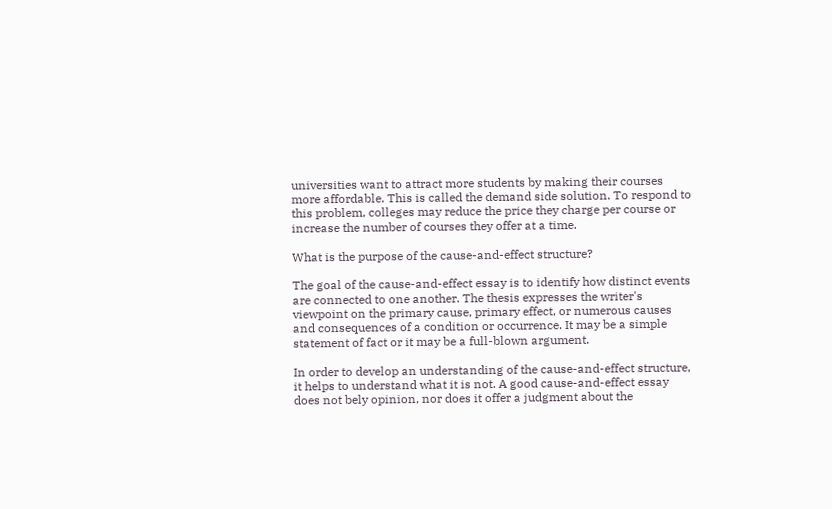universities want to attract more students by making their courses more affordable. This is called the demand side solution. To respond to this problem, colleges may reduce the price they charge per course or increase the number of courses they offer at a time.

What is the purpose of the cause-and-effect structure?

The goal of the cause-and-effect essay is to identify how distinct events are connected to one another. The thesis expresses the writer's viewpoint on the primary cause, primary effect, or numerous causes and consequences of a condition or occurrence. It may be a simple statement of fact or it may be a full-blown argument.

In order to develop an understanding of the cause-and-effect structure, it helps to understand what it is not. A good cause-and-effect essay does not bely opinion, nor does it offer a judgment about the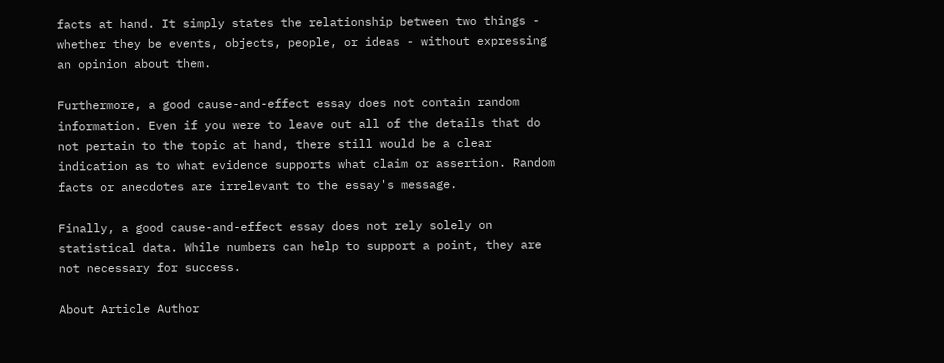facts at hand. It simply states the relationship between two things - whether they be events, objects, people, or ideas - without expressing an opinion about them.

Furthermore, a good cause-and-effect essay does not contain random information. Even if you were to leave out all of the details that do not pertain to the topic at hand, there still would be a clear indication as to what evidence supports what claim or assertion. Random facts or anecdotes are irrelevant to the essay's message.

Finally, a good cause-and-effect essay does not rely solely on statistical data. While numbers can help to support a point, they are not necessary for success.

About Article Author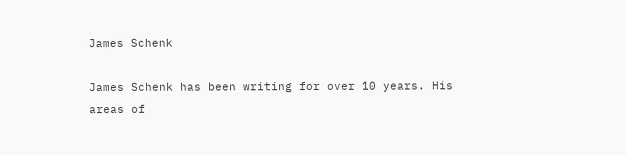James Schenk

James Schenk has been writing for over 10 years. His areas of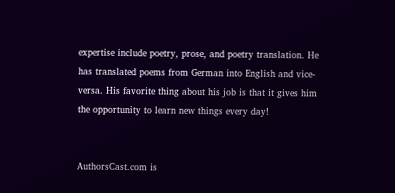expertise include poetry, prose, and poetry translation. He has translated poems from German into English and vice-versa. His favorite thing about his job is that it gives him the opportunity to learn new things every day!


AuthorsCast.com is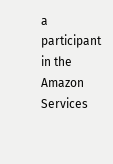a participant in the Amazon Services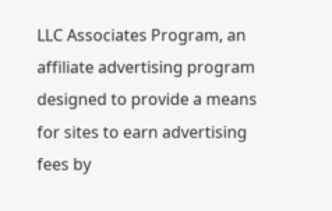LLC Associates Program, an affiliate advertising program designed to provide a means for sites to earn advertising fees by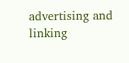advertising and linking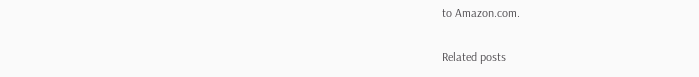to Amazon.com.

Related posts